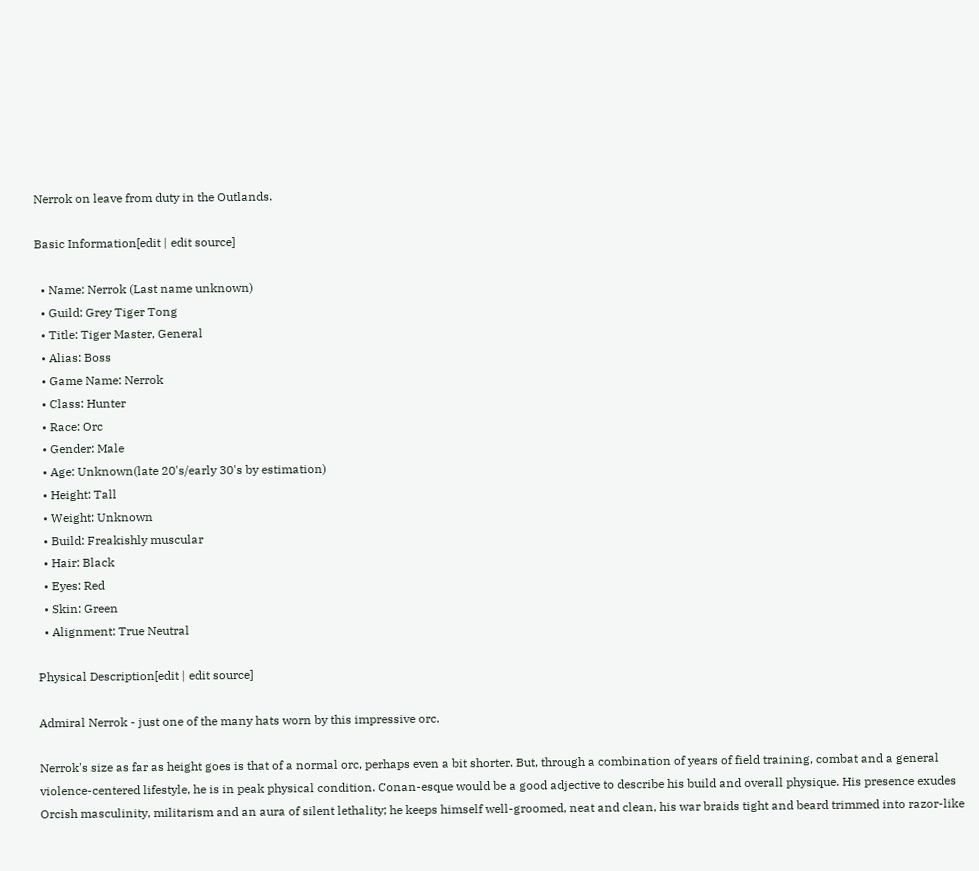Nerrok on leave from duty in the Outlands.

Basic Information[edit | edit source]

  • Name: Nerrok (Last name unknown)
  • Guild: Grey Tiger Tong
  • Title: Tiger Master, General
  • Alias: Boss
  • Game Name: Nerrok
  • Class: Hunter
  • Race: Orc
  • Gender: Male
  • Age: Unknown(late 20's/early 30's by estimation)
  • Height: Tall
  • Weight: Unknown
  • Build: Freakishly muscular
  • Hair: Black
  • Eyes: Red
  • Skin: Green
  • Alignment: True Neutral

Physical Description[edit | edit source]

Admiral Nerrok - just one of the many hats worn by this impressive orc.

Nerrok's size as far as height goes is that of a normal orc, perhaps even a bit shorter. But, through a combination of years of field training, combat and a general violence-centered lifestyle, he is in peak physical condition. Conan-esque would be a good adjective to describe his build and overall physique. His presence exudes Orcish masculinity, militarism and an aura of silent lethality; he keeps himself well-groomed, neat and clean, his war braids tight and beard trimmed into razor-like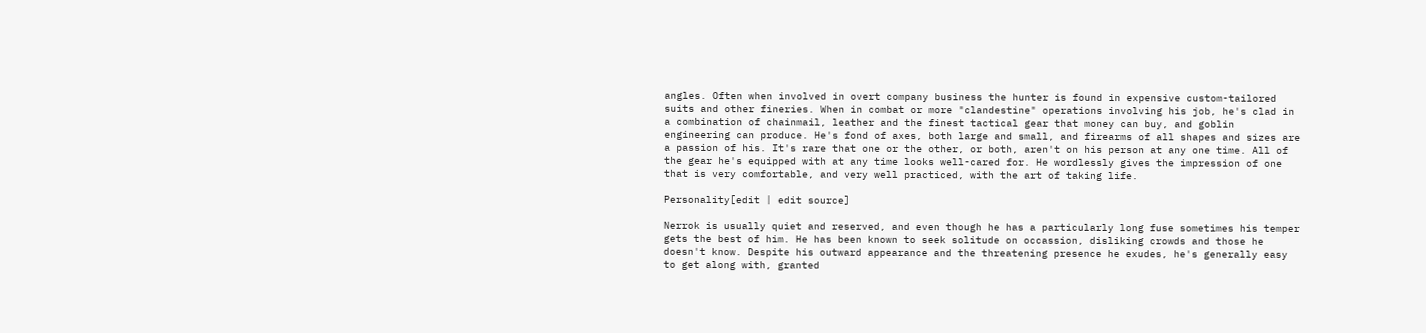angles. Often when involved in overt company business the hunter is found in expensive custom-tailored suits and other fineries. When in combat or more "clandestine" operations involving his job, he's clad in a combination of chainmail, leather and the finest tactical gear that money can buy, and goblin engineering can produce. He's fond of axes, both large and small, and firearms of all shapes and sizes are a passion of his. It's rare that one or the other, or both, aren't on his person at any one time. All of the gear he's equipped with at any time looks well-cared for. He wordlessly gives the impression of one that is very comfortable, and very well practiced, with the art of taking life.

Personality[edit | edit source]

Nerrok is usually quiet and reserved, and even though he has a particularly long fuse sometimes his temper gets the best of him. He has been known to seek solitude on occassion, disliking crowds and those he doesn't know. Despite his outward appearance and the threatening presence he exudes, he's generally easy to get along with, granted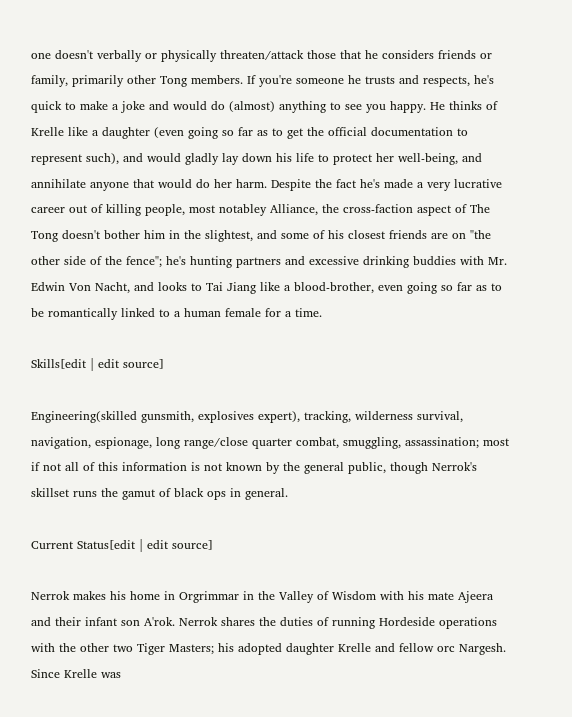one doesn't verbally or physically threaten/attack those that he considers friends or family, primarily other Tong members. If you're someone he trusts and respects, he's quick to make a joke and would do (almost) anything to see you happy. He thinks of Krelle like a daughter (even going so far as to get the official documentation to represent such), and would gladly lay down his life to protect her well-being, and annihilate anyone that would do her harm. Despite the fact he's made a very lucrative career out of killing people, most notabley Alliance, the cross-faction aspect of The Tong doesn't bother him in the slightest, and some of his closest friends are on "the other side of the fence"; he's hunting partners and excessive drinking buddies with Mr. Edwin Von Nacht, and looks to Tai Jiang like a blood-brother, even going so far as to be romantically linked to a human female for a time.

Skills[edit | edit source]

Engineering(skilled gunsmith, explosives expert), tracking, wilderness survival, navigation, espionage, long range/close quarter combat, smuggling, assassination; most if not all of this information is not known by the general public, though Nerrok's skillset runs the gamut of black ops in general.

Current Status[edit | edit source]

Nerrok makes his home in Orgrimmar in the Valley of Wisdom with his mate Ajeera and their infant son A'rok. Nerrok shares the duties of running Hordeside operations with the other two Tiger Masters; his adopted daughter Krelle and fellow orc Nargesh. Since Krelle was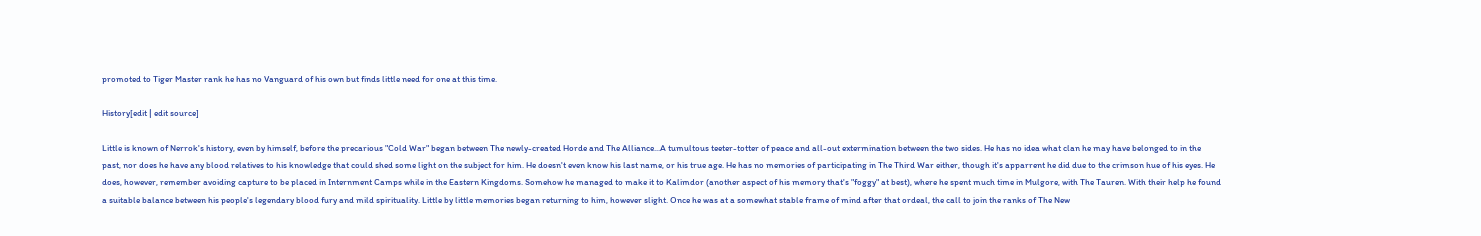promoted to Tiger Master rank he has no Vanguard of his own but finds little need for one at this time.

History[edit | edit source]

Little is known of Nerrok's history, even by himself, before the precarious "Cold War" began between The newly-created Horde and The Alliance...A tumultous teeter-totter of peace and all-out extermination between the two sides. He has no idea what clan he may have belonged to in the past, nor does he have any blood relatives to his knowledge that could shed some light on the subject for him. He doesn't even know his last name, or his true age. He has no memories of participating in The Third War either, though it's apparrent he did due to the crimson hue of his eyes. He does, however, remember avoiding capture to be placed in Internment Camps while in the Eastern Kingdoms. Somehow he managed to make it to Kalimdor (another aspect of his memory that's "foggy" at best), where he spent much time in Mulgore, with The Tauren. With their help he found a suitable balance between his people's legendary blood fury and mild spirituality. Little by little memories began returning to him, however slight. Once he was at a somewhat stable frame of mind after that ordeal, the call to join the ranks of The New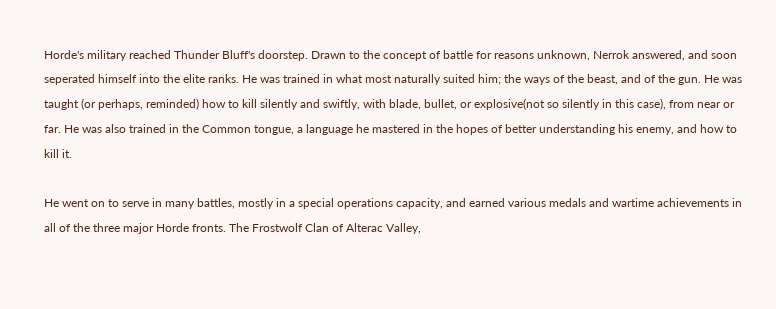Horde's military reached Thunder Bluff's doorstep. Drawn to the concept of battle for reasons unknown, Nerrok answered, and soon seperated himself into the elite ranks. He was trained in what most naturally suited him; the ways of the beast, and of the gun. He was taught (or perhaps, reminded) how to kill silently and swiftly, with blade, bullet, or explosive(not so silently in this case), from near or far. He was also trained in the Common tongue, a language he mastered in the hopes of better understanding his enemy, and how to kill it.

He went on to serve in many battles, mostly in a special operations capacity, and earned various medals and wartime achievements in all of the three major Horde fronts. The Frostwolf Clan of Alterac Valley,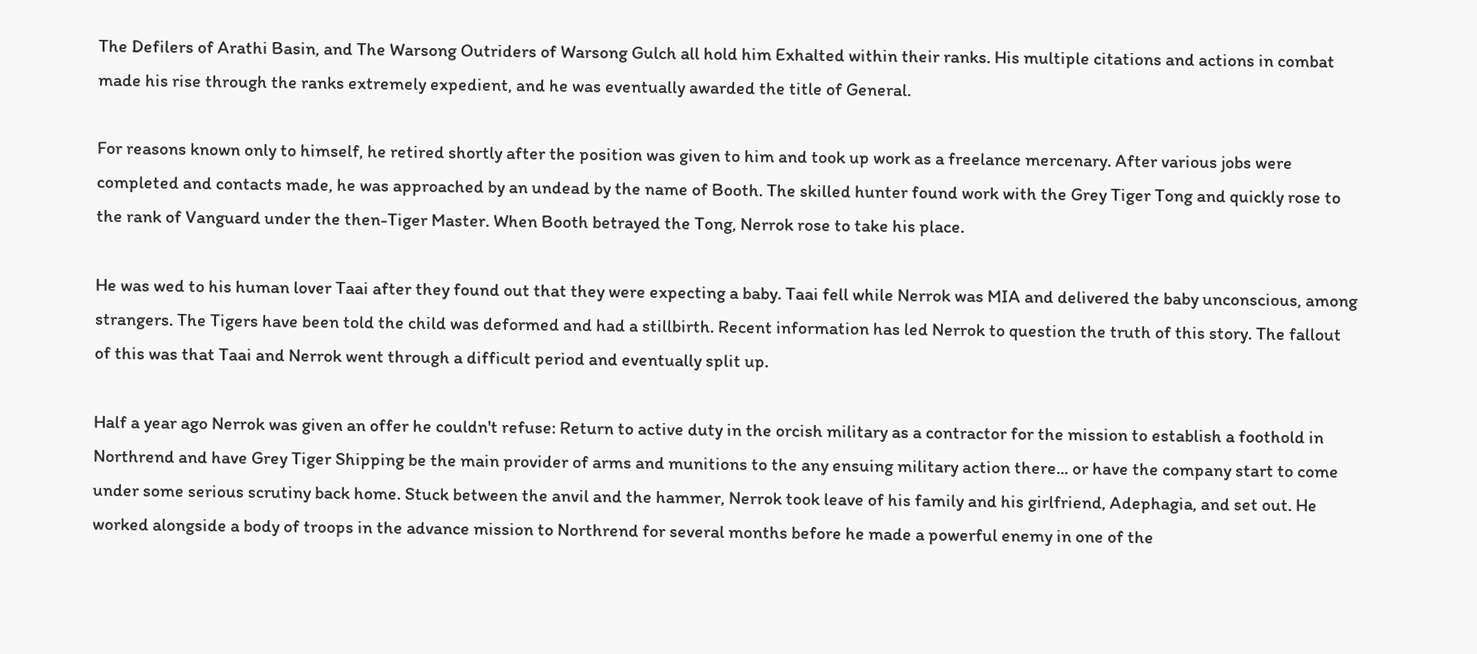The Defilers of Arathi Basin, and The Warsong Outriders of Warsong Gulch all hold him Exhalted within their ranks. His multiple citations and actions in combat made his rise through the ranks extremely expedient, and he was eventually awarded the title of General.

For reasons known only to himself, he retired shortly after the position was given to him and took up work as a freelance mercenary. After various jobs were completed and contacts made, he was approached by an undead by the name of Booth. The skilled hunter found work with the Grey Tiger Tong and quickly rose to the rank of Vanguard under the then-Tiger Master. When Booth betrayed the Tong, Nerrok rose to take his place.

He was wed to his human lover Taai after they found out that they were expecting a baby. Taai fell while Nerrok was MIA and delivered the baby unconscious, among strangers. The Tigers have been told the child was deformed and had a stillbirth. Recent information has led Nerrok to question the truth of this story. The fallout of this was that Taai and Nerrok went through a difficult period and eventually split up.

Half a year ago Nerrok was given an offer he couldn't refuse: Return to active duty in the orcish military as a contractor for the mission to establish a foothold in Northrend and have Grey Tiger Shipping be the main provider of arms and munitions to the any ensuing military action there... or have the company start to come under some serious scrutiny back home. Stuck between the anvil and the hammer, Nerrok took leave of his family and his girlfriend, Adephagia, and set out. He worked alongside a body of troops in the advance mission to Northrend for several months before he made a powerful enemy in one of the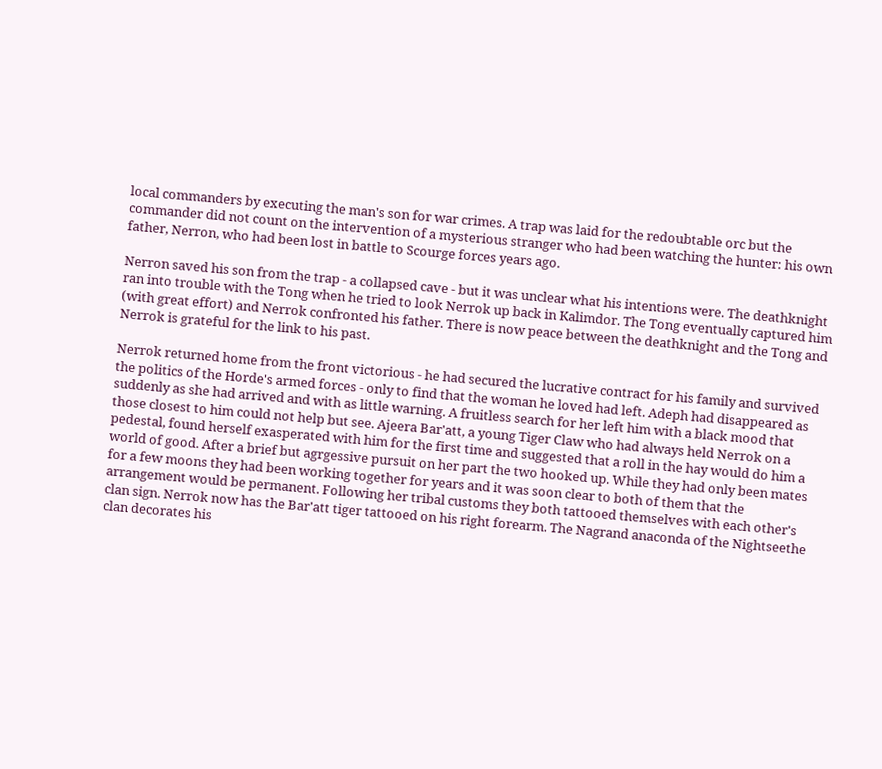local commanders by executing the man's son for war crimes. A trap was laid for the redoubtable orc but the commander did not count on the intervention of a mysterious stranger who had been watching the hunter: his own father, Nerron, who had been lost in battle to Scourge forces years ago.

Nerron saved his son from the trap - a collapsed cave - but it was unclear what his intentions were. The deathknight ran into trouble with the Tong when he tried to look Nerrok up back in Kalimdor. The Tong eventually captured him (with great effort) and Nerrok confronted his father. There is now peace between the deathknight and the Tong and Nerrok is grateful for the link to his past.

Nerrok returned home from the front victorious - he had secured the lucrative contract for his family and survived the politics of the Horde's armed forces - only to find that the woman he loved had left. Adeph had disappeared as suddenly as she had arrived and with as little warning. A fruitless search for her left him with a black mood that those closest to him could not help but see. Ajeera Bar'att, a young Tiger Claw who had always held Nerrok on a pedestal, found herself exasperated with him for the first time and suggested that a roll in the hay would do him a world of good. After a brief but agrgessive pursuit on her part the two hooked up. While they had only been mates for a few moons they had been working together for years and it was soon clear to both of them that the arrangement would be permanent. Following her tribal customs they both tattooed themselves with each other's clan sign. Nerrok now has the Bar'att tiger tattooed on his right forearm. The Nagrand anaconda of the Nightseethe clan decorates his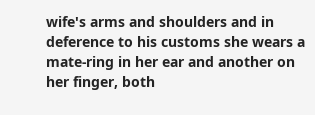wife's arms and shoulders and in deference to his customs she wears a mate-ring in her ear and another on her finger, both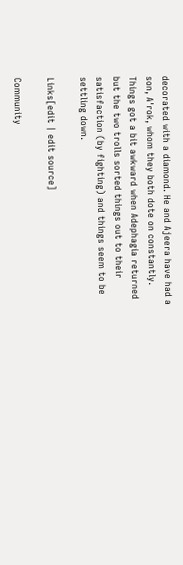decorated with a diamond. He and Ajeera have had a son, A'rok, whom they both dote on constantly. Things got a bit awkward when Adephagia returned but the two trolls sorted things out to their satisfaction (by fighting) and things seem to be settling down.

Links[edit | edit source]

Community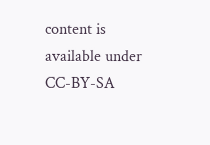content is available under CC-BY-SA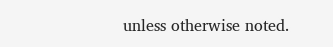unless otherwise noted.